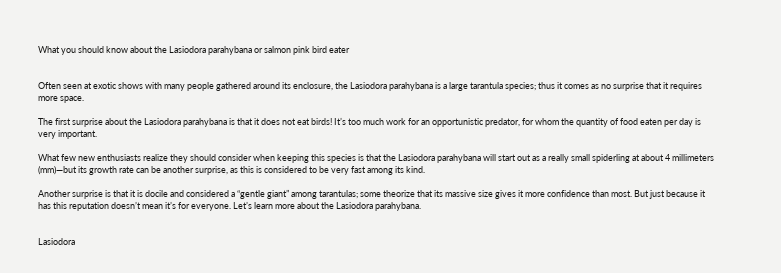What you should know about the Lasiodora parahybana or salmon pink bird eater


Often seen at exotic shows with many people gathered around its enclosure, the Lasiodora parahybana is a large tarantula species; thus it comes as no surprise that it requires more space.

The first surprise about the Lasiodora parahybana is that it does not eat birds! It’s too much work for an opportunistic predator, for whom the quantity of food eaten per day is very important.

What few new enthusiasts realize they should consider when keeping this species is that the Lasiodora parahybana will start out as a really small spiderling at about 4 millimeters (mm)—but its growth rate can be another surprise, as this is considered to be very fast among its kind.

Another surprise is that it is docile and considered a “gentle giant” among tarantulas; some theorize that its massive size gives it more confidence than most. But just because it has this reputation doesn’t mean it’s for everyone. Let’s learn more about the Lasiodora parahybana.


Lasiodora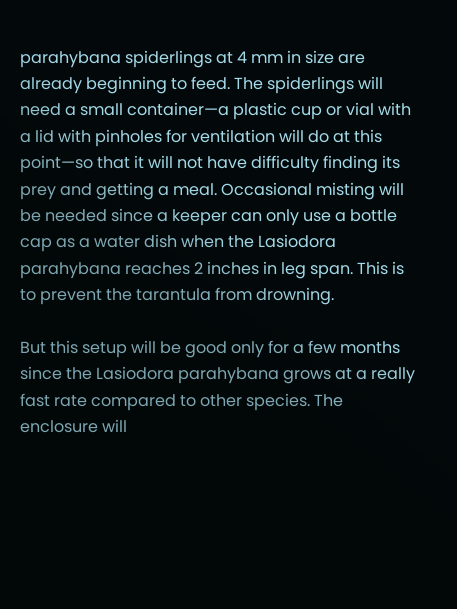parahybana spiderlings at 4 mm in size are already beginning to feed. The spiderlings will need a small container—a plastic cup or vial with a lid with pinholes for ventilation will do at this point—so that it will not have difficulty finding its prey and getting a meal. Occasional misting will be needed since a keeper can only use a bottle cap as a water dish when the Lasiodora parahybana reaches 2 inches in leg span. This is to prevent the tarantula from drowning.

But this setup will be good only for a few months since the Lasiodora parahybana grows at a really fast rate compared to other species. The enclosure will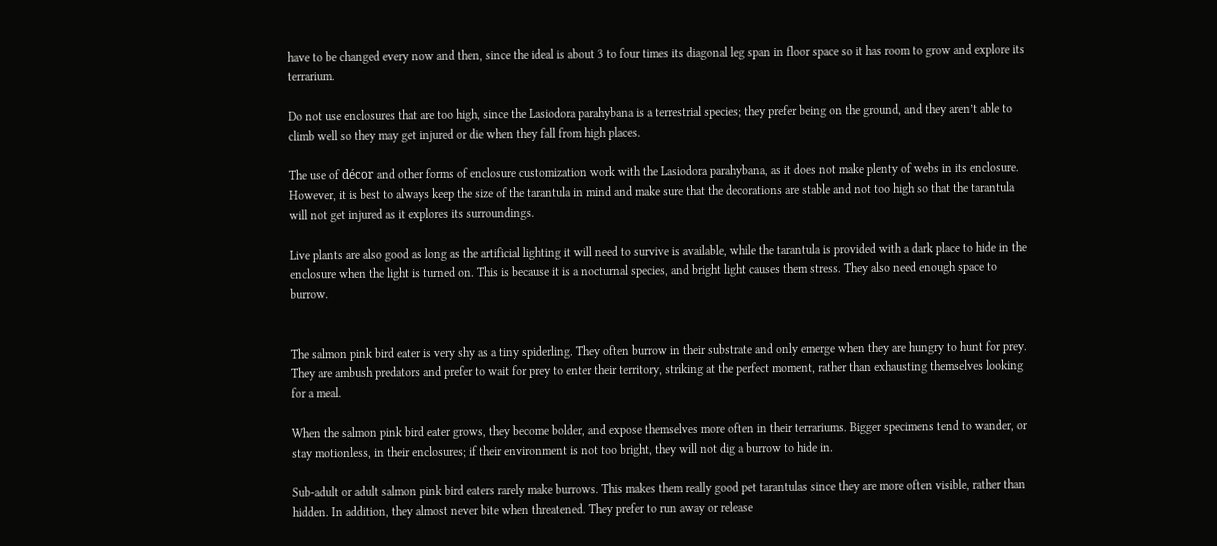have to be changed every now and then, since the ideal is about 3 to four times its diagonal leg span in floor space so it has room to grow and explore its terrarium.

Do not use enclosures that are too high, since the Lasiodora parahybana is a terrestrial species; they prefer being on the ground, and they aren’t able to climb well so they may get injured or die when they fall from high places.

The use of décor and other forms of enclosure customization work with the Lasiodora parahybana, as it does not make plenty of webs in its enclosure. However, it is best to always keep the size of the tarantula in mind and make sure that the decorations are stable and not too high so that the tarantula will not get injured as it explores its surroundings.

Live plants are also good as long as the artificial lighting it will need to survive is available, while the tarantula is provided with a dark place to hide in the enclosure when the light is turned on. This is because it is a nocturnal species, and bright light causes them stress. They also need enough space to burrow.


The salmon pink bird eater is very shy as a tiny spiderling. They often burrow in their substrate and only emerge when they are hungry to hunt for prey. They are ambush predators and prefer to wait for prey to enter their territory, striking at the perfect moment, rather than exhausting themselves looking for a meal.

When the salmon pink bird eater grows, they become bolder, and expose themselves more often in their terrariums. Bigger specimens tend to wander, or stay motionless, in their enclosures; if their environment is not too bright, they will not dig a burrow to hide in.

Sub-adult or adult salmon pink bird eaters rarely make burrows. This makes them really good pet tarantulas since they are more often visible, rather than hidden. In addition, they almost never bite when threatened. They prefer to run away or release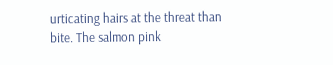urticating hairs at the threat than bite. The salmon pink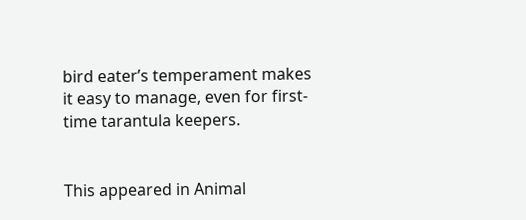bird eater’s temperament makes it easy to manage, even for first-time tarantula keepers.


This appeared in Animal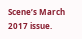Scene’s March 2017 issue.